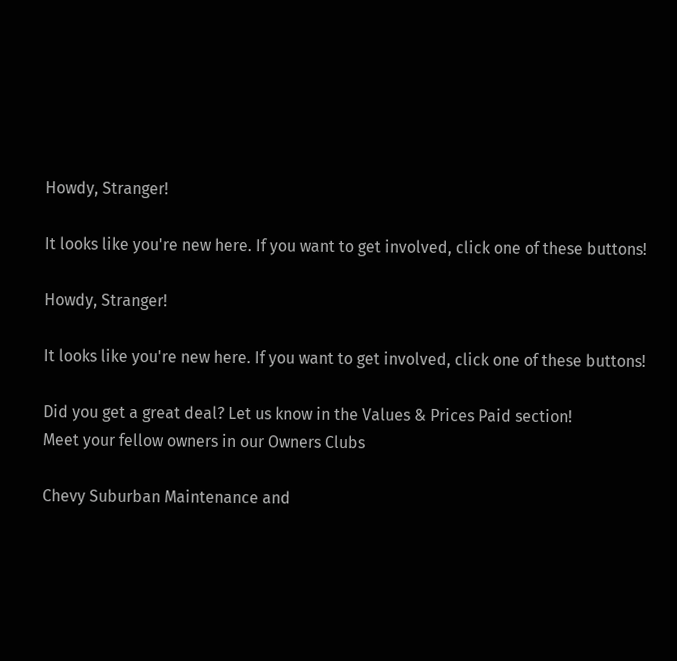Howdy, Stranger!

It looks like you're new here. If you want to get involved, click one of these buttons!

Howdy, Stranger!

It looks like you're new here. If you want to get involved, click one of these buttons!

Did you get a great deal? Let us know in the Values & Prices Paid section!
Meet your fellow owners in our Owners Clubs

Chevy Suburban Maintenance and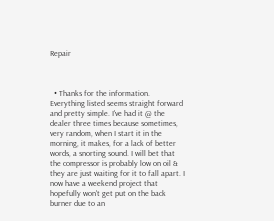Repair



  • Thanks for the information. Everything listed seems straight forward and pretty simple. I've had it @ the dealer three times because sometimes, very random, when I start it in the morning, it makes, for a lack of better words, a snorting sound. I will bet that the compressor is probably low on oil & they are just waiting for it to fall apart. I now have a weekend project that hopefully won't get put on the back burner due to an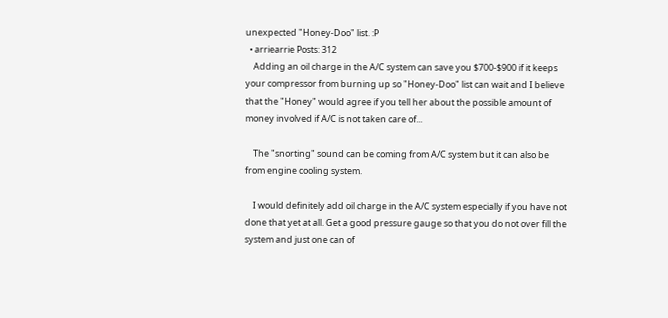unexpected "Honey-Doo" list. :P
  • arriearrie Posts: 312
    Adding an oil charge in the A/C system can save you $700-$900 if it keeps your compressor from burning up so "Honey-Doo" list can wait and I believe that the "Honey" would agree if you tell her about the possible amount of money involved if A/C is not taken care of...

    The "snorting" sound can be coming from A/C system but it can also be from engine cooling system.

    I would definitely add oil charge in the A/C system especially if you have not done that yet at all. Get a good pressure gauge so that you do not over fill the system and just one can of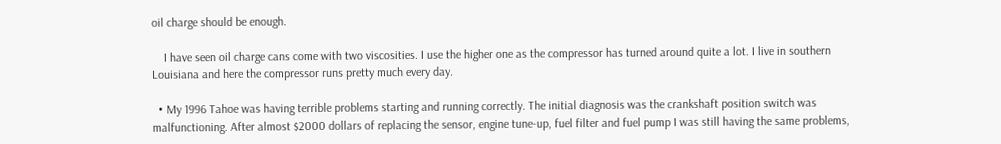oil charge should be enough.

    I have seen oil charge cans come with two viscosities. I use the higher one as the compressor has turned around quite a lot. I live in southern Louisiana and here the compressor runs pretty much every day.

  • My 1996 Tahoe was having terrible problems starting and running correctly. The initial diagnosis was the crankshaft position switch was malfunctioning. After almost $2000 dollars of replacing the sensor, engine tune-up, fuel filter and fuel pump I was still having the same problems,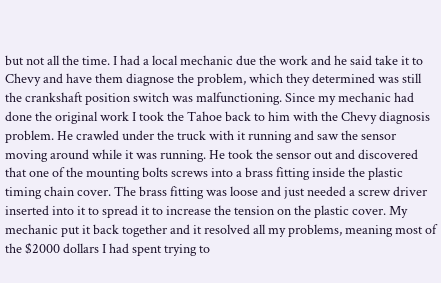but not all the time. I had a local mechanic due the work and he said take it to Chevy and have them diagnose the problem, which they determined was still the crankshaft position switch was malfunctioning. Since my mechanic had done the original work I took the Tahoe back to him with the Chevy diagnosis problem. He crawled under the truck with it running and saw the sensor moving around while it was running. He took the sensor out and discovered that one of the mounting bolts screws into a brass fitting inside the plastic timing chain cover. The brass fitting was loose and just needed a screw driver inserted into it to spread it to increase the tension on the plastic cover. My mechanic put it back together and it resolved all my problems, meaning most of the $2000 dollars I had spent trying to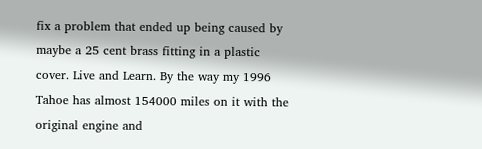fix a problem that ended up being caused by maybe a 25 cent brass fitting in a plastic cover. Live and Learn. By the way my 1996 Tahoe has almost 154000 miles on it with the original engine and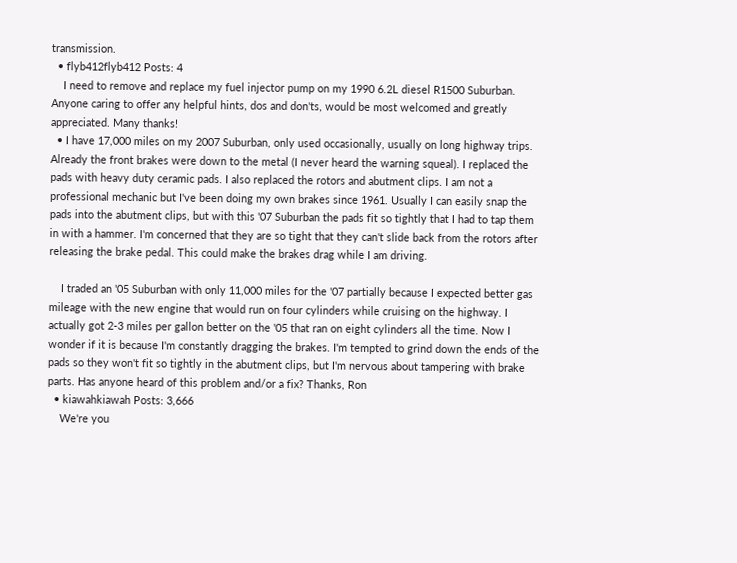transmission.
  • flyb412flyb412 Posts: 4
    I need to remove and replace my fuel injector pump on my 1990 6.2L diesel R1500 Suburban. Anyone caring to offer any helpful hints, dos and don'ts, would be most welcomed and greatly appreciated. Many thanks!
  • I have 17,000 miles on my 2007 Suburban, only used occasionally, usually on long highway trips. Already the front brakes were down to the metal (I never heard the warning squeal). I replaced the pads with heavy duty ceramic pads. I also replaced the rotors and abutment clips. I am not a professional mechanic but I've been doing my own brakes since 1961. Usually I can easily snap the pads into the abutment clips, but with this '07 Suburban the pads fit so tightly that I had to tap them in with a hammer. I'm concerned that they are so tight that they can't slide back from the rotors after releasing the brake pedal. This could make the brakes drag while I am driving.

    I traded an '05 Suburban with only 11,000 miles for the '07 partially because I expected better gas mileage with the new engine that would run on four cylinders while cruising on the highway. I actually got 2-3 miles per gallon better on the '05 that ran on eight cylinders all the time. Now I wonder if it is because I'm constantly dragging the brakes. I'm tempted to grind down the ends of the pads so they won't fit so tightly in the abutment clips, but I'm nervous about tampering with brake parts. Has anyone heard of this problem and/or a fix? Thanks, Ron
  • kiawahkiawah Posts: 3,666
    We're you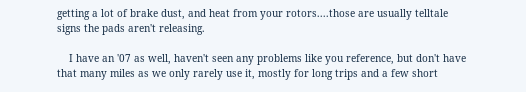getting a lot of brake dust, and heat from your rotors....those are usually telltale signs the pads aren't releasing.

    I have an '07 as well, haven't seen any problems like you reference, but don't have that many miles as we only rarely use it, mostly for long trips and a few short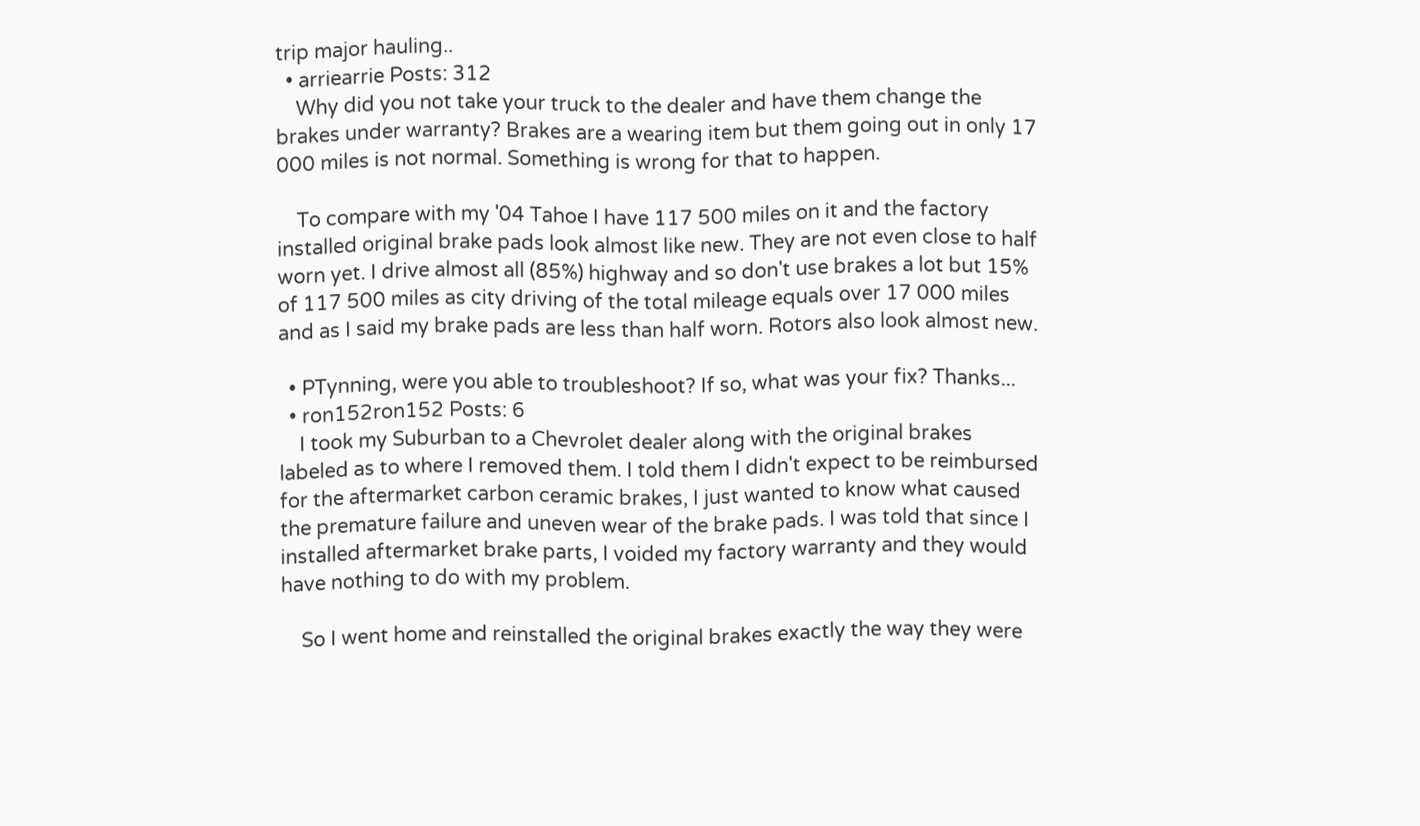trip major hauling..
  • arriearrie Posts: 312
    Why did you not take your truck to the dealer and have them change the brakes under warranty? Brakes are a wearing item but them going out in only 17 000 miles is not normal. Something is wrong for that to happen.

    To compare with my '04 Tahoe I have 117 500 miles on it and the factory installed original brake pads look almost like new. They are not even close to half worn yet. I drive almost all (85%) highway and so don't use brakes a lot but 15% of 117 500 miles as city driving of the total mileage equals over 17 000 miles and as I said my brake pads are less than half worn. Rotors also look almost new.

  • PTynning, were you able to troubleshoot? If so, what was your fix? Thanks...
  • ron152ron152 Posts: 6
    I took my Suburban to a Chevrolet dealer along with the original brakes labeled as to where I removed them. I told them I didn't expect to be reimbursed for the aftermarket carbon ceramic brakes, I just wanted to know what caused the premature failure and uneven wear of the brake pads. I was told that since I installed aftermarket brake parts, I voided my factory warranty and they would have nothing to do with my problem.

    So I went home and reinstalled the original brakes exactly the way they were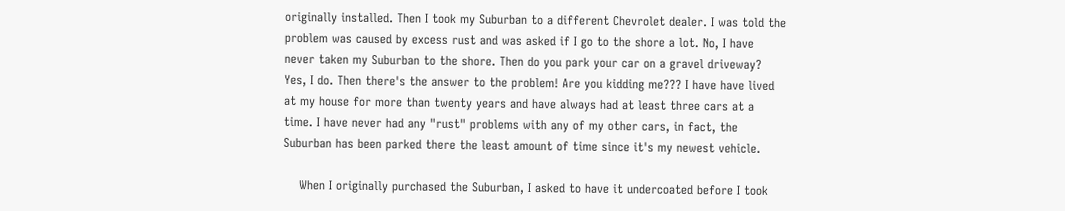originally installed. Then I took my Suburban to a different Chevrolet dealer. I was told the problem was caused by excess rust and was asked if I go to the shore a lot. No, I have never taken my Suburban to the shore. Then do you park your car on a gravel driveway? Yes, I do. Then there's the answer to the problem! Are you kidding me??? I have have lived at my house for more than twenty years and have always had at least three cars at a time. I have never had any "rust" problems with any of my other cars, in fact, the Suburban has been parked there the least amount of time since it's my newest vehicle.

    When I originally purchased the Suburban, I asked to have it undercoated before I took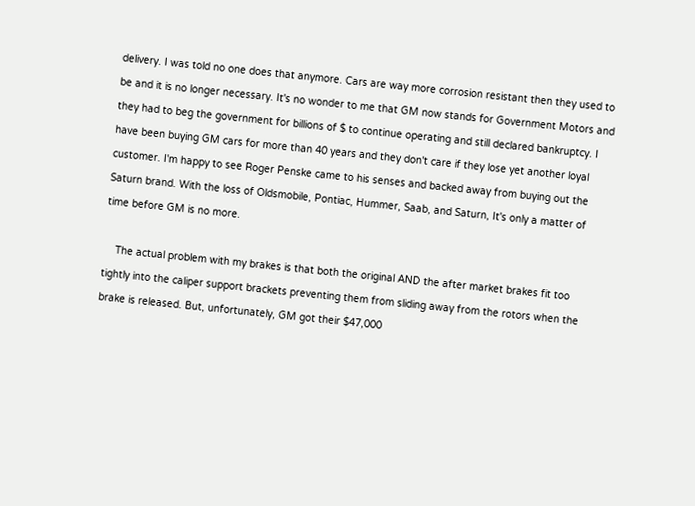delivery. I was told no one does that anymore. Cars are way more corrosion resistant then they used to be and it is no longer necessary. It's no wonder to me that GM now stands for Government Motors and they had to beg the government for billions of $ to continue operating and still declared bankruptcy. I have been buying GM cars for more than 40 years and they don't care if they lose yet another loyal customer. I'm happy to see Roger Penske came to his senses and backed away from buying out the Saturn brand. With the loss of Oldsmobile, Pontiac, Hummer, Saab, and Saturn, It's only a matter of time before GM is no more.

    The actual problem with my brakes is that both the original AND the after market brakes fit too tightly into the caliper support brackets preventing them from sliding away from the rotors when the brake is released. But, unfortunately, GM got their $47,000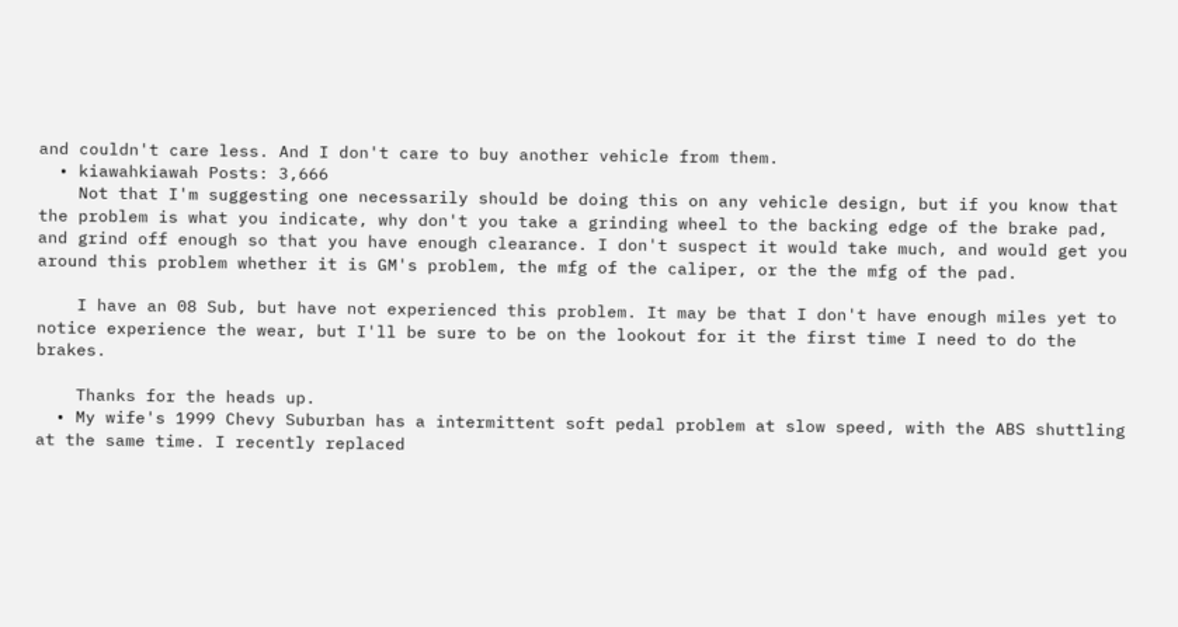and couldn't care less. And I don't care to buy another vehicle from them.
  • kiawahkiawah Posts: 3,666
    Not that I'm suggesting one necessarily should be doing this on any vehicle design, but if you know that the problem is what you indicate, why don't you take a grinding wheel to the backing edge of the brake pad, and grind off enough so that you have enough clearance. I don't suspect it would take much, and would get you around this problem whether it is GM's problem, the mfg of the caliper, or the the mfg of the pad.

    I have an 08 Sub, but have not experienced this problem. It may be that I don't have enough miles yet to notice experience the wear, but I'll be sure to be on the lookout for it the first time I need to do the brakes.

    Thanks for the heads up.
  • My wife's 1999 Chevy Suburban has a intermittent soft pedal problem at slow speed, with the ABS shuttling at the same time. I recently replaced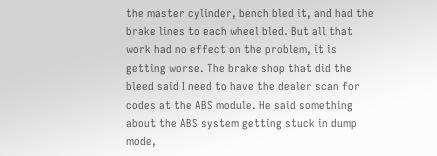the master cylinder, bench bled it, and had the brake lines to each wheel bled. But all that work had no effect on the problem, it is getting worse. The brake shop that did the bleed said I need to have the dealer scan for codes at the ABS module. He said something about the ABS system getting stuck in dump mode,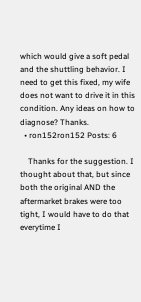which would give a soft pedal and the shuttling behavior. I need to get this fixed, my wife does not want to drive it in this condition. Any ideas on how to diagnose? Thanks.
  • ron152ron152 Posts: 6

    Thanks for the suggestion. I thought about that, but since both the original AND the aftermarket brakes were too tight, I would have to do that everytime I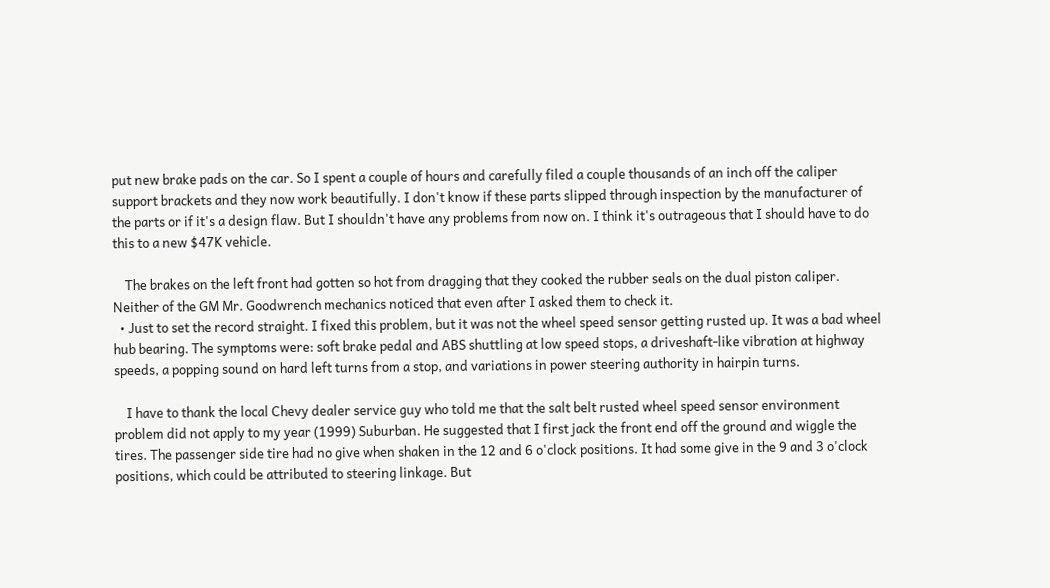put new brake pads on the car. So I spent a couple of hours and carefully filed a couple thousands of an inch off the caliper support brackets and they now work beautifully. I don't know if these parts slipped through inspection by the manufacturer of the parts or if it's a design flaw. But I shouldn't have any problems from now on. I think it's outrageous that I should have to do this to a new $47K vehicle.

    The brakes on the left front had gotten so hot from dragging that they cooked the rubber seals on the dual piston caliper. Neither of the GM Mr. Goodwrench mechanics noticed that even after I asked them to check it.
  • Just to set the record straight. I fixed this problem, but it was not the wheel speed sensor getting rusted up. It was a bad wheel hub bearing. The symptoms were: soft brake pedal and ABS shuttling at low speed stops, a driveshaft-like vibration at highway speeds, a popping sound on hard left turns from a stop, and variations in power steering authority in hairpin turns.

    I have to thank the local Chevy dealer service guy who told me that the salt belt rusted wheel speed sensor environment problem did not apply to my year (1999) Suburban. He suggested that I first jack the front end off the ground and wiggle the tires. The passenger side tire had no give when shaken in the 12 and 6 o'clock positions. It had some give in the 9 and 3 o'clock positions, which could be attributed to steering linkage. But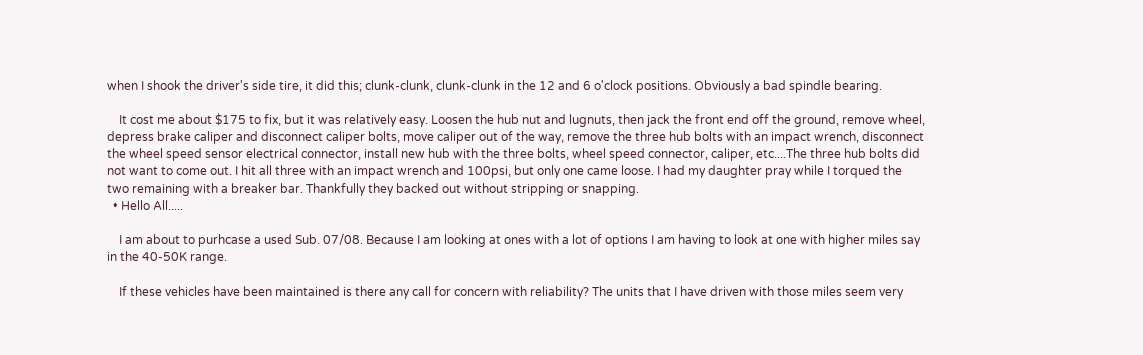when I shook the driver's side tire, it did this; clunk-clunk, clunk-clunk in the 12 and 6 o'clock positions. Obviously a bad spindle bearing.

    It cost me about $175 to fix, but it was relatively easy. Loosen the hub nut and lugnuts, then jack the front end off the ground, remove wheel, depress brake caliper and disconnect caliper bolts, move caliper out of the way, remove the three hub bolts with an impact wrench, disconnect the wheel speed sensor electrical connector, install new hub with the three bolts, wheel speed connector, caliper, etc....The three hub bolts did not want to come out. I hit all three with an impact wrench and 100psi, but only one came loose. I had my daughter pray while I torqued the two remaining with a breaker bar. Thankfully they backed out without stripping or snapping.
  • Hello All.....

    I am about to purhcase a used Sub. 07/08. Because I am looking at ones with a lot of options I am having to look at one with higher miles say in the 40-50K range.

    If these vehicles have been maintained is there any call for concern with reliability? The units that I have driven with those miles seem very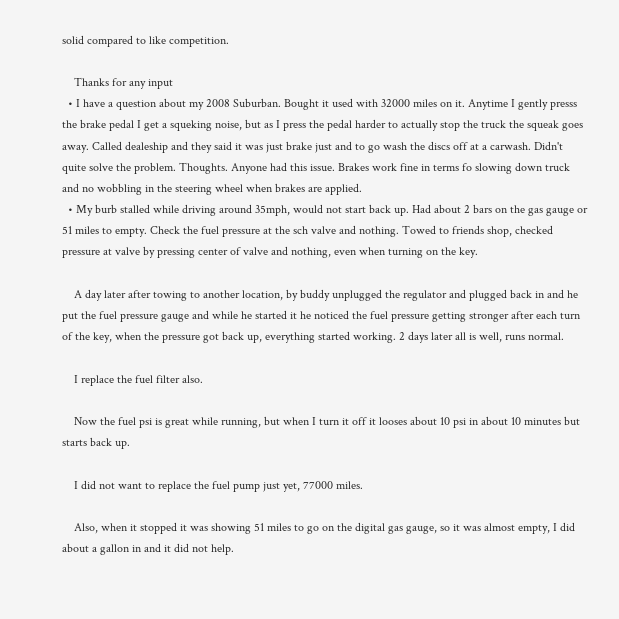solid compared to like competition.

    Thanks for any input
  • I have a question about my 2008 Suburban. Bought it used with 32000 miles on it. Anytime I gently presss the brake pedal I get a squeking noise, but as I press the pedal harder to actually stop the truck the squeak goes away. Called dealeship and they said it was just brake just and to go wash the discs off at a carwash. Didn't quite solve the problem. Thoughts. Anyone had this issue. Brakes work fine in terms fo slowing down truck and no wobbling in the steering wheel when brakes are applied.
  • My burb stalled while driving around 35mph, would not start back up. Had about 2 bars on the gas gauge or 51 miles to empty. Check the fuel pressure at the sch valve and nothing. Towed to friends shop, checked pressure at valve by pressing center of valve and nothing, even when turning on the key.

    A day later after towing to another location, by buddy unplugged the regulator and plugged back in and he put the fuel pressure gauge and while he started it he noticed the fuel pressure getting stronger after each turn of the key, when the pressure got back up, everything started working. 2 days later all is well, runs normal.

    I replace the fuel filter also.

    Now the fuel psi is great while running, but when I turn it off it looses about 10 psi in about 10 minutes but starts back up.

    I did not want to replace the fuel pump just yet, 77000 miles.

    Also, when it stopped it was showing 51 miles to go on the digital gas gauge, so it was almost empty, I did about a gallon in and it did not help.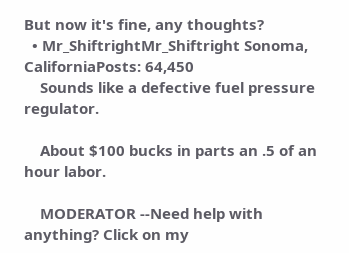But now it's fine, any thoughts?
  • Mr_ShiftrightMr_Shiftright Sonoma, CaliforniaPosts: 64,450
    Sounds like a defective fuel pressure regulator.

    About $100 bucks in parts an .5 of an hour labor.

    MODERATOR --Need help with anything? Click on my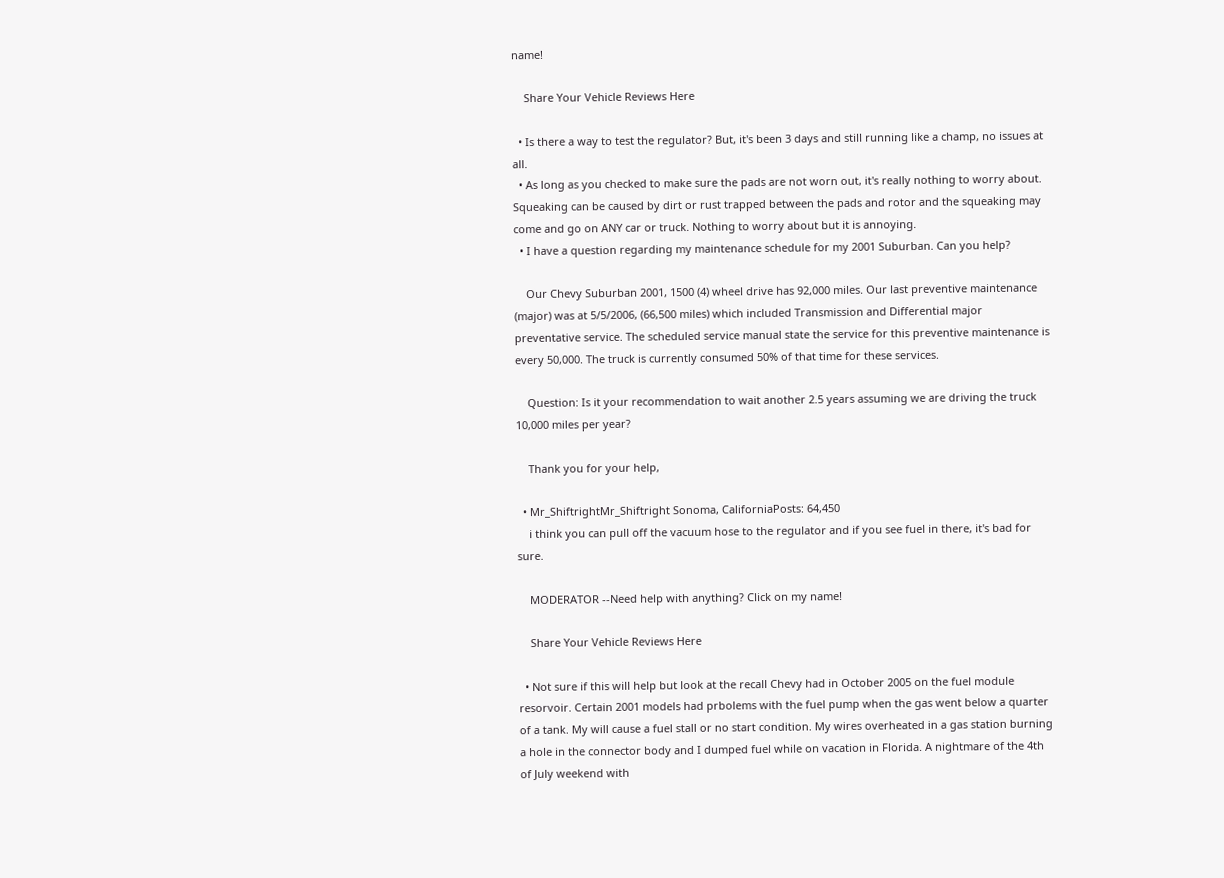name!

    Share Your Vehicle Reviews Here

  • Is there a way to test the regulator? But, it's been 3 days and still running like a champ, no issues at all.
  • As long as you checked to make sure the pads are not worn out, it's really nothing to worry about. Squeaking can be caused by dirt or rust trapped between the pads and rotor and the squeaking may come and go on ANY car or truck. Nothing to worry about but it is annoying.
  • I have a question regarding my maintenance schedule for my 2001 Suburban. Can you help?

    Our Chevy Suburban 2001, 1500 (4) wheel drive has 92,000 miles. Our last preventive maintenance (major) was at 5/5/2006, (66,500 miles) which included Transmission and Differential major preventative service. The scheduled service manual state the service for this preventive maintenance is every 50,000. The truck is currently consumed 50% of that time for these services.

    Question: Is it your recommendation to wait another 2.5 years assuming we are driving the truck 10,000 miles per year?

    Thank you for your help,

  • Mr_ShiftrightMr_Shiftright Sonoma, CaliforniaPosts: 64,450
    i think you can pull off the vacuum hose to the regulator and if you see fuel in there, it's bad for sure.

    MODERATOR --Need help with anything? Click on my name!

    Share Your Vehicle Reviews Here

  • Not sure if this will help but look at the recall Chevy had in October 2005 on the fuel module resorvoir. Certain 2001 models had prbolems with the fuel pump when the gas went below a quarter of a tank. My will cause a fuel stall or no start condition. My wires overheated in a gas station burning a hole in the connector body and I dumped fuel while on vacation in Florida. A nightmare of the 4th of July weekend with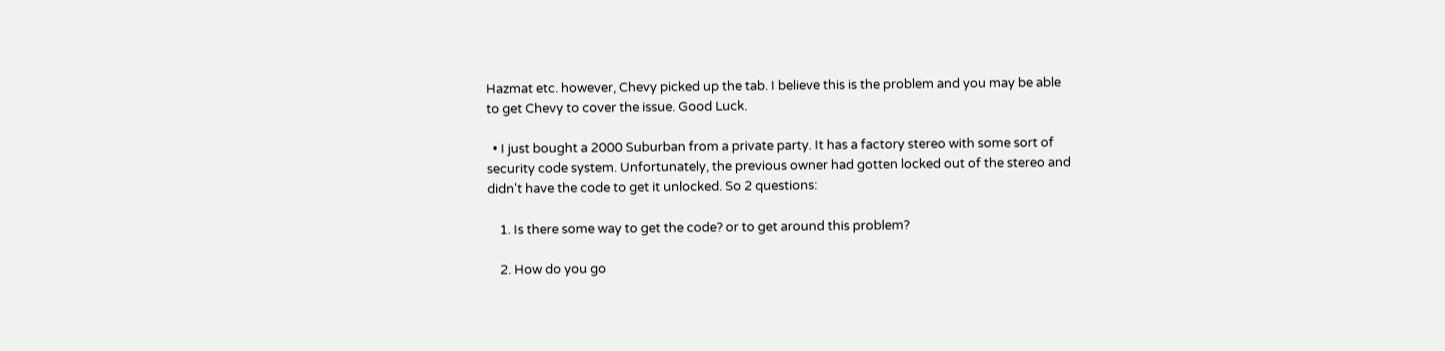Hazmat etc. however, Chevy picked up the tab. I believe this is the problem and you may be able to get Chevy to cover the issue. Good Luck.

  • I just bought a 2000 Suburban from a private party. It has a factory stereo with some sort of security code system. Unfortunately, the previous owner had gotten locked out of the stereo and didn't have the code to get it unlocked. So 2 questions:

    1. Is there some way to get the code? or to get around this problem?

    2. How do you go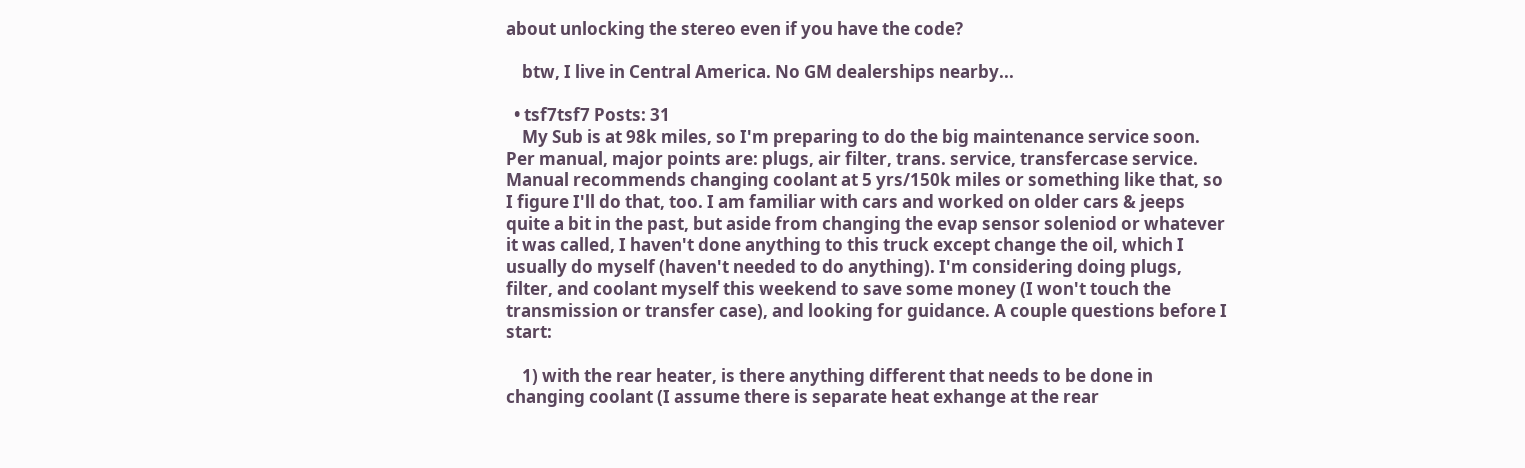about unlocking the stereo even if you have the code?

    btw, I live in Central America. No GM dealerships nearby...

  • tsf7tsf7 Posts: 31
    My Sub is at 98k miles, so I'm preparing to do the big maintenance service soon. Per manual, major points are: plugs, air filter, trans. service, transfercase service. Manual recommends changing coolant at 5 yrs/150k miles or something like that, so I figure I'll do that, too. I am familiar with cars and worked on older cars & jeeps quite a bit in the past, but aside from changing the evap sensor soleniod or whatever it was called, I haven't done anything to this truck except change the oil, which I usually do myself (haven't needed to do anything). I'm considering doing plugs, filter, and coolant myself this weekend to save some money (I won't touch the transmission or transfer case), and looking for guidance. A couple questions before I start:

    1) with the rear heater, is there anything different that needs to be done in changing coolant (I assume there is separate heat exhange at the rear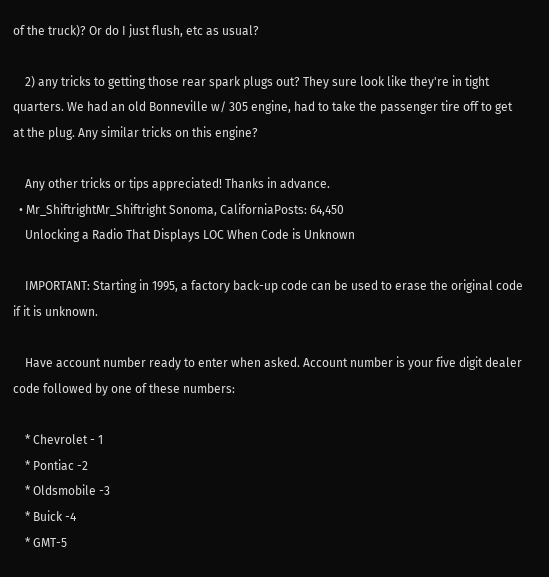of the truck)? Or do I just flush, etc as usual?

    2) any tricks to getting those rear spark plugs out? They sure look like they're in tight quarters. We had an old Bonneville w/ 305 engine, had to take the passenger tire off to get at the plug. Any similar tricks on this engine?

    Any other tricks or tips appreciated! Thanks in advance.
  • Mr_ShiftrightMr_Shiftright Sonoma, CaliforniaPosts: 64,450
    Unlocking a Radio That Displays LOC When Code is Unknown

    IMPORTANT: Starting in 1995, a factory back-up code can be used to erase the original code if it is unknown.

    Have account number ready to enter when asked. Account number is your five digit dealer code followed by one of these numbers:

    * Chevrolet - 1
    * Pontiac -2
    * Oldsmobile -3
    * Buick -4
    * GMT-5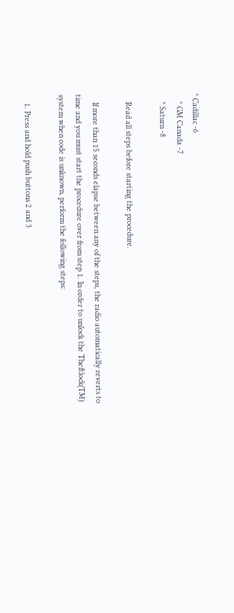* Cadillac -6
    * GM Canada -7
    * Saturn -8

    Read all steps before starting the procedure.

    If more than 15 seconds elapse between any of the steps, the radio automatically reverts to time and you must start the procedure over from step 1. In order to unlock the Theftlock(TM) system when code is unknown, perform the following steps:

    1. Press and hold push buttons 2 and 3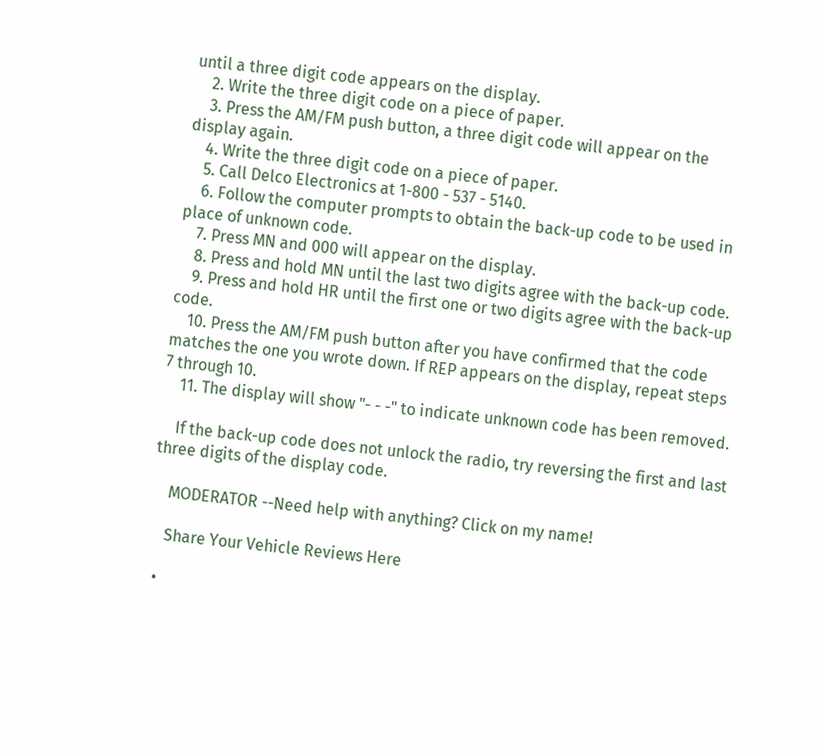until a three digit code appears on the display.
    2. Write the three digit code on a piece of paper.
    3. Press the AM/FM push button, a three digit code will appear on the display again.
    4. Write the three digit code on a piece of paper.
    5. Call Delco Electronics at 1-800 - 537 - 5140.
    6. Follow the computer prompts to obtain the back-up code to be used in place of unknown code.
    7. Press MN and 000 will appear on the display.
    8. Press and hold MN until the last two digits agree with the back-up code.
    9. Press and hold HR until the first one or two digits agree with the back-up code.
    10. Press the AM/FM push button after you have confirmed that the code matches the one you wrote down. If REP appears on the display, repeat steps 7 through 10.
    11. The display will show "- - -" to indicate unknown code has been removed.

    If the back-up code does not unlock the radio, try reversing the first and last three digits of the display code.

    MODERATOR --Need help with anything? Click on my name!

    Share Your Vehicle Reviews Here

  •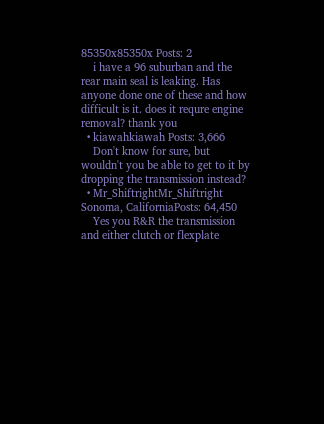85350x85350x Posts: 2
    i have a 96 suburban and the rear main seal is leaking. Has anyone done one of these and how difficult is it. does it requre engine removal? thank you
  • kiawahkiawah Posts: 3,666
    Don't know for sure, but wouldn't you be able to get to it by dropping the transmission instead?
  • Mr_ShiftrightMr_Shiftright Sonoma, CaliforniaPosts: 64,450
    Yes you R&R the transmission and either clutch or flexplate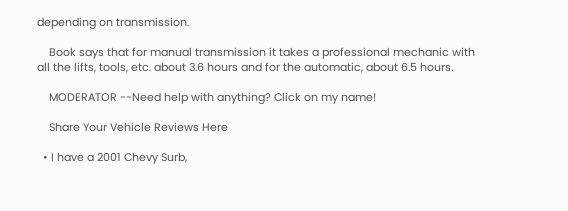depending on transmission.

    Book says that for manual transmission it takes a professional mechanic with all the lifts, tools, etc. about 3.6 hours and for the automatic, about 6.5 hours.

    MODERATOR --Need help with anything? Click on my name!

    Share Your Vehicle Reviews Here

  • I have a 2001 Chevy Surb,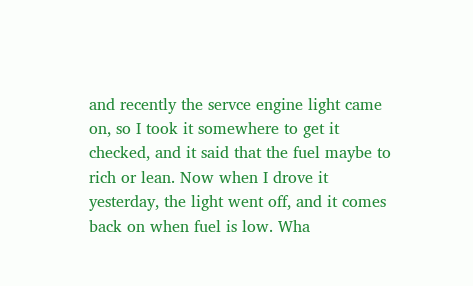and recently the servce engine light came on, so I took it somewhere to get it checked, and it said that the fuel maybe to rich or lean. Now when I drove it yesterday, the light went off, and it comes back on when fuel is low. Wha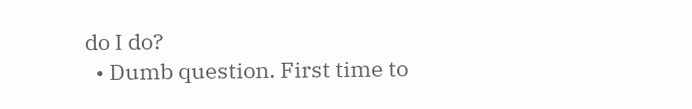do I do?
  • Dumb question. First time to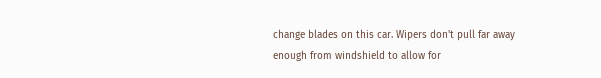change blades on this car. Wipers don't pull far away enough from windshield to allow for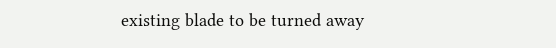existing blade to be turned away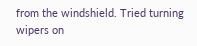from the windshield. Tried turning wipers on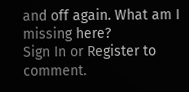and off again. What am I missing here?
Sign In or Register to comment.